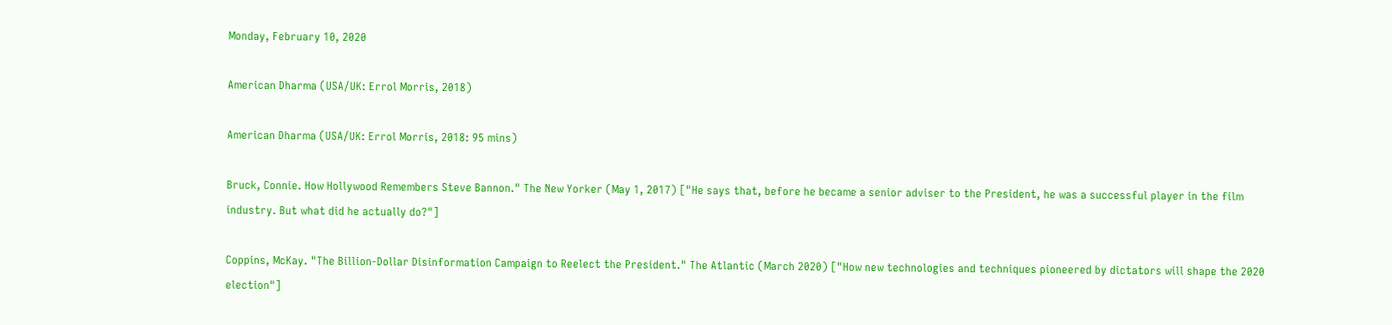Monday, February 10, 2020

American Dharma (USA/UK: Errol Morris, 2018)

American Dharma (USA/UK: Errol Morris, 2018: 95 mins)

Bruck, Connie. How Hollywood Remembers Steve Bannon." The New Yorker (May 1, 2017) ["He says that, before he became a senior adviser to the President, he was a successful player in the film industry. But what did he actually do?"]

Coppins, McKay. "The Billion-Dollar Disinformation Campaign to Reelect the President." The Atlantic (March 2020) ["How new technologies and techniques pioneered by dictators will shape the 2020 election"]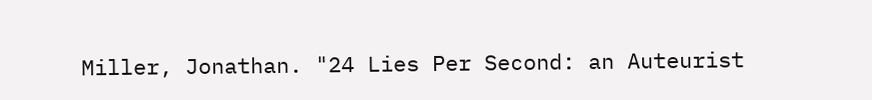Miller, Jonathan. "24 Lies Per Second: an Auteurist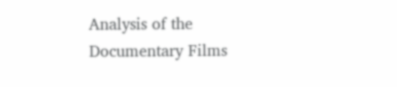Analysis of the Documentary Films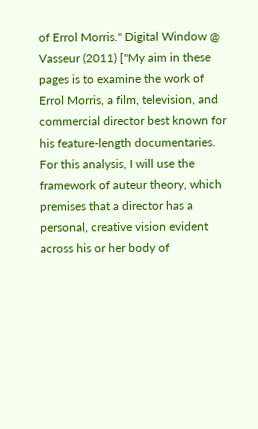of Errol Morris." Digital Window @ Vasseur (2011) ["My aim in these pages is to examine the work of Errol Morris, a film, television, and commercial director best known for his feature-length documentaries. For this analysis, I will use the framework of auteur theory, which premises that a director has a personal, creative vision evident across his or her body of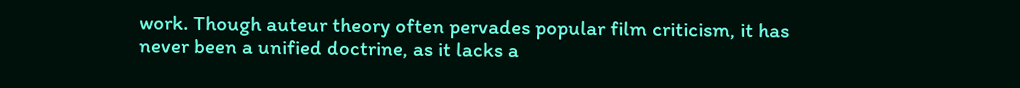work. Though auteur theory often pervades popular film criticism, it has never been a unified doctrine, as it lacks a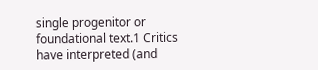single progenitor or foundational text.1 Critics have interpreted (and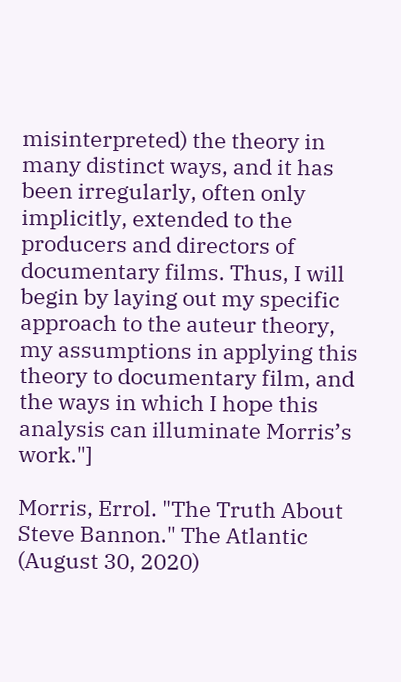misinterpreted) the theory in many distinct ways, and it has been irregularly, often only implicitly, extended to the producers and directors of documentary films. Thus, I will begin by laying out my specific approach to the auteur theory, my assumptions in applying this theory to documentary film, and the ways in which I hope this analysis can illuminate Morris’s work."]

Morris, Errol. "The Truth About Steve Bannon." The Atlantic (August 30, 2020)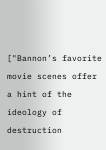["Bannon’s favorite movie scenes offer a hint of the ideology of destruction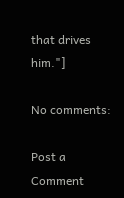that drives him."]

No comments:

Post a Comment